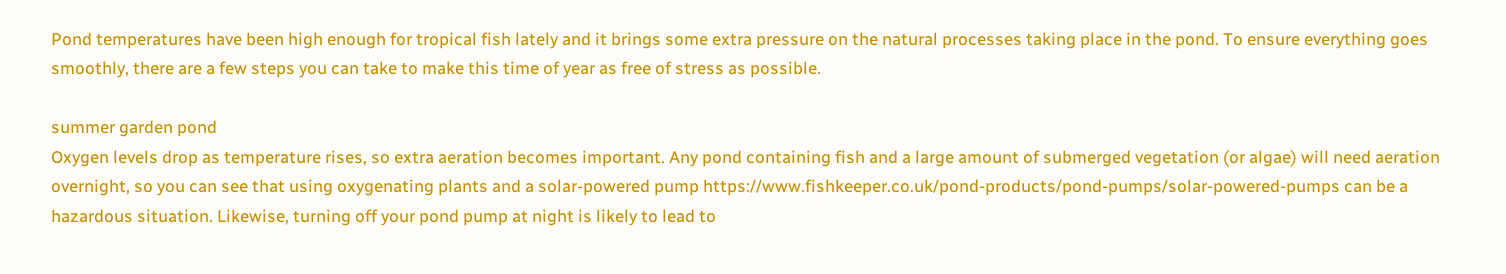Pond temperatures have been high enough for tropical fish lately and it brings some extra pressure on the natural processes taking place in the pond. To ensure everything goes smoothly, there are a few steps you can take to make this time of year as free of stress as possible.

summer garden pond
Oxygen levels drop as temperature rises, so extra aeration becomes important. Any pond containing fish and a large amount of submerged vegetation (or algae) will need aeration overnight, so you can see that using oxygenating plants and a solar-powered pump https://www.fishkeeper.co.uk/pond-products/pond-pumps/solar-powered-pumps can be a hazardous situation. Likewise, turning off your pond pump at night is likely to lead to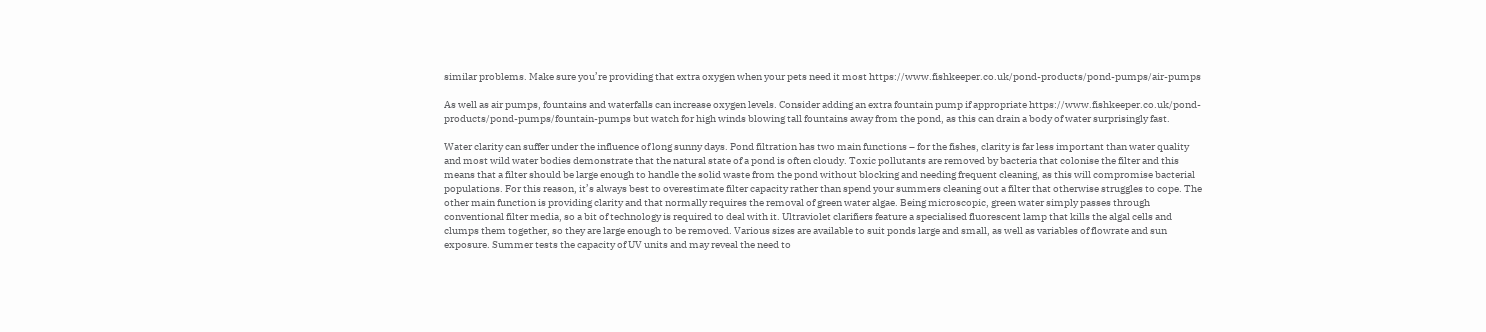similar problems. Make sure you’re providing that extra oxygen when your pets need it most https://www.fishkeeper.co.uk/pond-products/pond-pumps/air-pumps

As well as air pumps, fountains and waterfalls can increase oxygen levels. Consider adding an extra fountain pump if appropriate https://www.fishkeeper.co.uk/pond-products/pond-pumps/fountain-pumps but watch for high winds blowing tall fountains away from the pond, as this can drain a body of water surprisingly fast.

Water clarity can suffer under the influence of long sunny days. Pond filtration has two main functions – for the fishes, clarity is far less important than water quality and most wild water bodies demonstrate that the natural state of a pond is often cloudy. Toxic pollutants are removed by bacteria that colonise the filter and this means that a filter should be large enough to handle the solid waste from the pond without blocking and needing frequent cleaning, as this will compromise bacterial populations. For this reason, it’s always best to overestimate filter capacity rather than spend your summers cleaning out a filter that otherwise struggles to cope. The other main function is providing clarity and that normally requires the removal of green water algae. Being microscopic, green water simply passes through conventional filter media, so a bit of technology is required to deal with it. Ultraviolet clarifiers feature a specialised fluorescent lamp that kills the algal cells and clumps them together, so they are large enough to be removed. Various sizes are available to suit ponds large and small, as well as variables of flowrate and sun exposure. Summer tests the capacity of UV units and may reveal the need to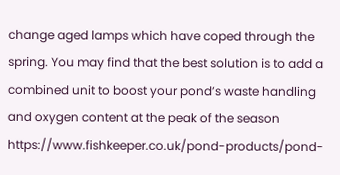change aged lamps which have coped through the spring. You may find that the best solution is to add a combined unit to boost your pond’s waste handling and oxygen content at the peak of the season https://www.fishkeeper.co.uk/pond-products/pond-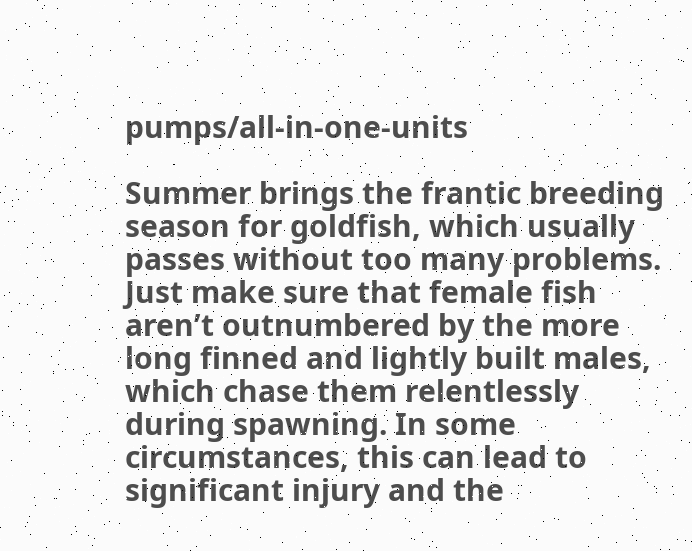pumps/all-in-one-units

Summer brings the frantic breeding season for goldfish, which usually passes without too many problems. Just make sure that female fish aren’t outnumbered by the more long finned and lightly built males, which chase them relentlessly during spawning. In some circumstances, this can lead to significant injury and the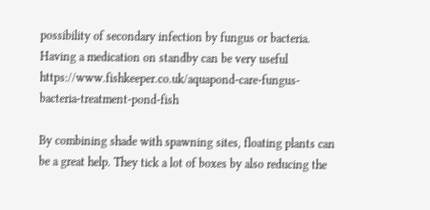possibility of secondary infection by fungus or bacteria. Having a medication on standby can be very useful https://www.fishkeeper.co.uk/aquapond-care-fungus-bacteria-treatment-pond-fish

By combining shade with spawning sites, floating plants can be a great help. They tick a lot of boxes by also reducing the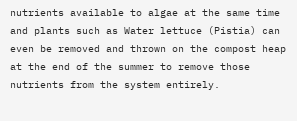nutrients available to algae at the same time and plants such as Water lettuce (Pistia) can even be removed and thrown on the compost heap at the end of the summer to remove those nutrients from the system entirely.